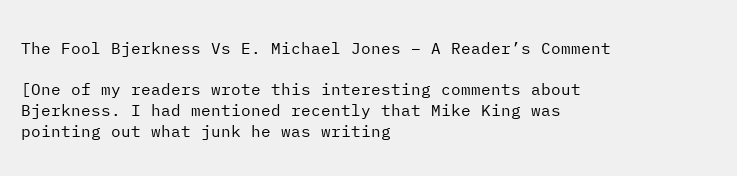The Fool Bjerkness Vs E. Michael Jones – A Reader’s Comment

[One of my readers wrote this interesting comments about Bjerkness. I had mentioned recently that Mike King was pointing out what junk he was writing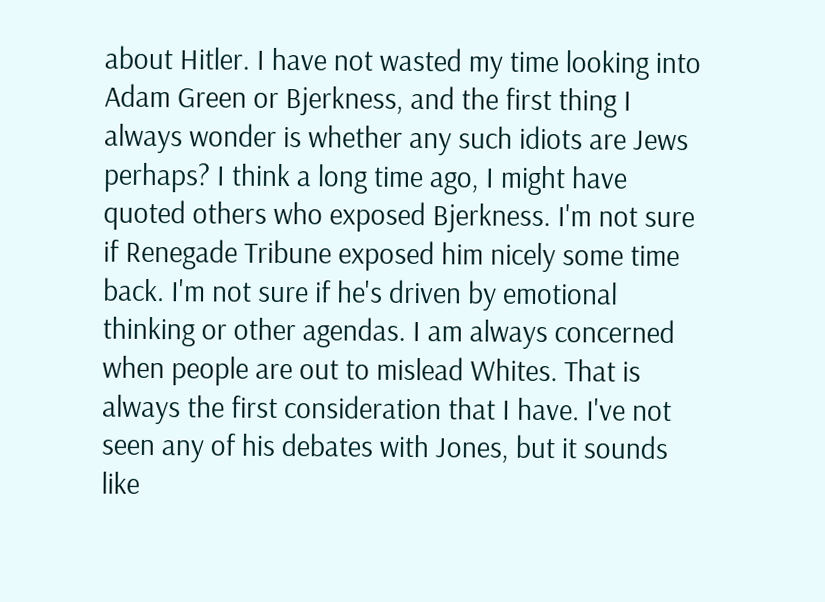about Hitler. I have not wasted my time looking into Adam Green or Bjerkness, and the first thing I always wonder is whether any such idiots are Jews perhaps? I think a long time ago, I might have quoted others who exposed Bjerkness. I'm not sure if Renegade Tribune exposed him nicely some time back. I'm not sure if he's driven by emotional thinking or other agendas. I am always concerned when people are out to mislead Whites. That is always the first consideration that I have. I've not seen any of his debates with Jones, but it sounds like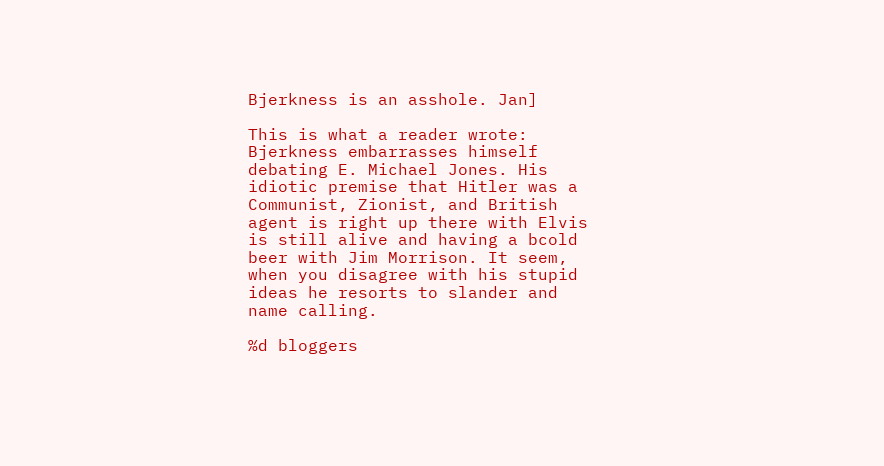Bjerkness is an asshole. Jan]

This is what a reader wrote:
Bjerkness embarrasses himself debating E. Michael Jones. His idiotic premise that Hitler was a Communist, Zionist, and British agent is right up there with Elvis is still alive and having a bcold beer with Jim Morrison. It seem, when you disagree with his stupid ideas he resorts to slander and name calling.

%d bloggers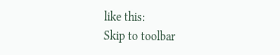like this:
Skip to toolbar